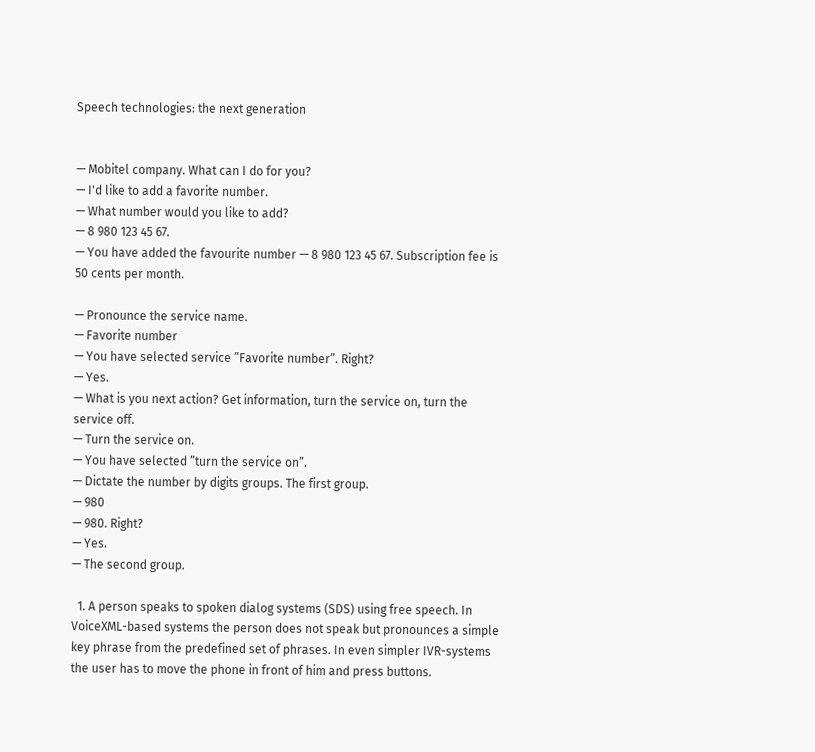Speech technologies: the next generation


— Mobitel company. What can I do for you?
— I'd like to add a favorite number.
— What number would you like to add?
— 8 980 123 45 67.
— You have added the favourite number — 8 980 123 45 67. Subscription fee is 50 cents per month.

— Pronounce the service name.
— Favorite number
— You have selected service ”Favorite number”. Right?
— Yes.
— What is you next action? Get information, turn the service on, turn the service off.
— Turn the service on.
— You have selected ”turn the service on”.
— Dictate the number by digits groups. The first group.
— 980
— 980. Right?
— Yes.
— The second group.

  1. A person speaks to spoken dialog systems (SDS) using free speech. In VoiceXML-based systems the person does not speak but pronounces a simple key phrase from the predefined set of phrases. In even simpler IVR-systems the user has to move the phone in front of him and press buttons.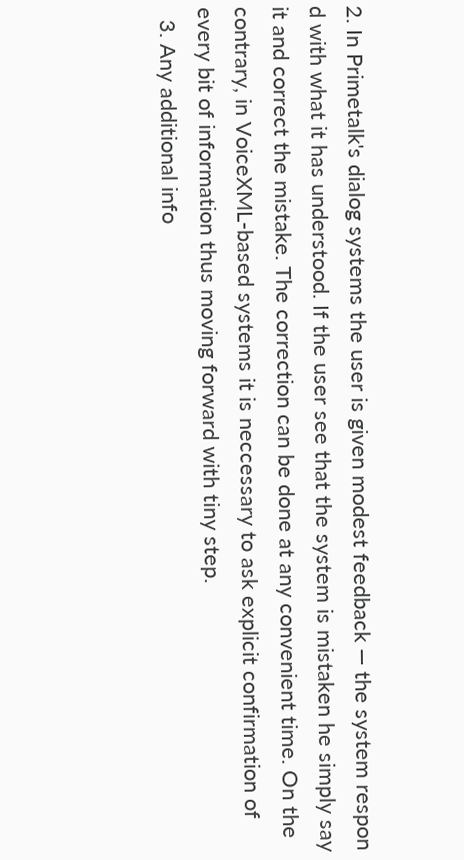2. In Primetalk's dialog systems the user is given modest feedback — the system respon d with what it has understood. If the user see that the system is mistaken he simply say it and correct the mistake. The correction can be done at any convenient time. On the contrary, in VoiceXML-based systems it is neccessary to ask explicit confirmation of every bit of information thus moving forward with tiny step.
  3. Any additional info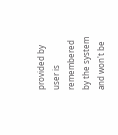provided by user is remembered by the system and won't be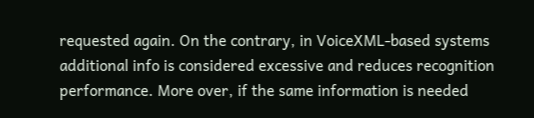requested again. On the contrary, in VoiceXML-based systems additional info is considered excessive and reduces recognition performance. More over, if the same information is needed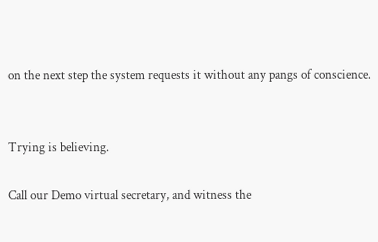on the next step the system requests it without any pangs of conscience.


Trying is believing.

Call our Demo virtual secretary, and witness the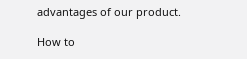advantages of our product.

How to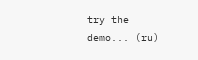try the demo... (ru)